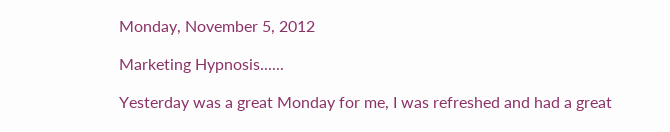Monday, November 5, 2012

Marketing Hypnosis......

Yesterday was a great Monday for me, I was refreshed and had a great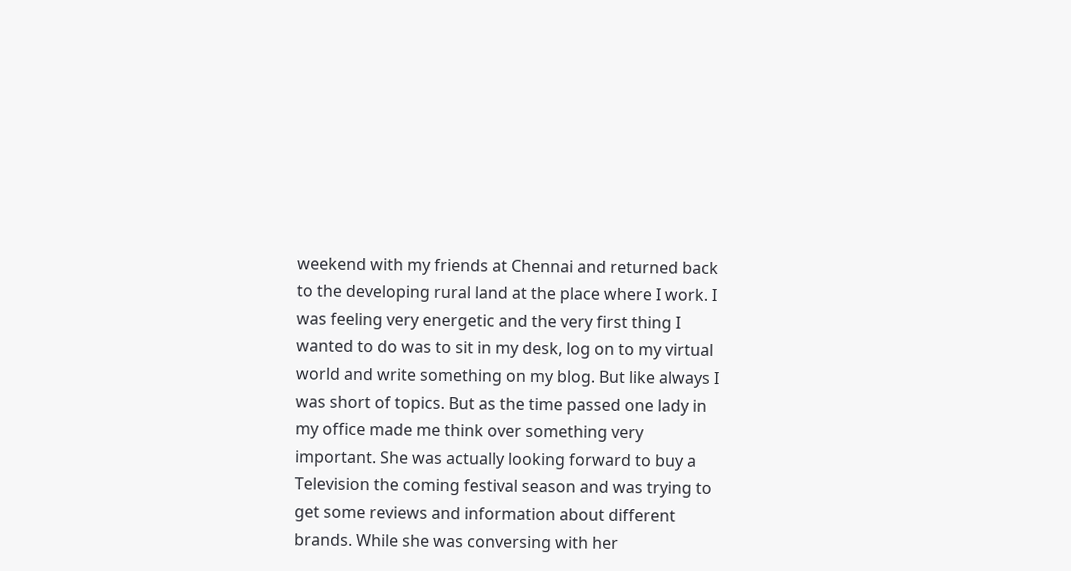weekend with my friends at Chennai and returned back to the developing rural land at the place where I work. I was feeling very energetic and the very first thing I wanted to do was to sit in my desk, log on to my virtual world and write something on my blog. But like always I was short of topics. But as the time passed one lady in my office made me think over something very important. She was actually looking forward to buy a Television the coming festival season and was trying to get some reviews and information about different brands. While she was conversing with her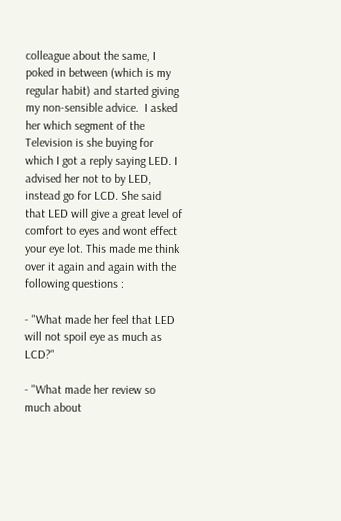colleague about the same, I poked in between (which is my regular habit) and started giving my non-sensible advice.  I asked her which segment of the Television is she buying for which I got a reply saying LED. I advised her not to by LED, instead go for LCD. She said that LED will give a great level of comfort to eyes and wont effect your eye lot. This made me think over it again and again with the following questions :

- "What made her feel that LED will not spoil eye as much as LCD?"

- "What made her review so much about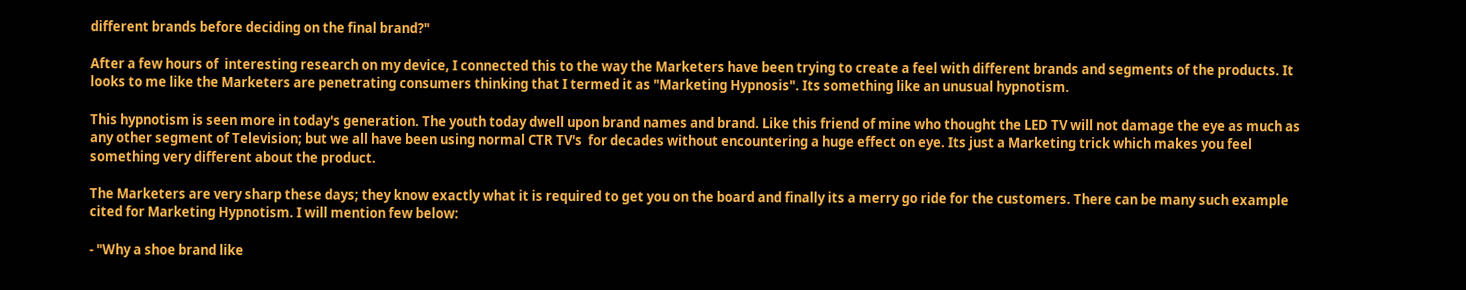different brands before deciding on the final brand?"

After a few hours of  interesting research on my device, I connected this to the way the Marketers have been trying to create a feel with different brands and segments of the products. It looks to me like the Marketers are penetrating consumers thinking that I termed it as "Marketing Hypnosis". Its something like an unusual hypnotism.

This hypnotism is seen more in today's generation. The youth today dwell upon brand names and brand. Like this friend of mine who thought the LED TV will not damage the eye as much as any other segment of Television; but we all have been using normal CTR TV's  for decades without encountering a huge effect on eye. Its just a Marketing trick which makes you feel something very different about the product.

The Marketers are very sharp these days; they know exactly what it is required to get you on the board and finally its a merry go ride for the customers. There can be many such example cited for Marketing Hypnotism. I will mention few below:

- "Why a shoe brand like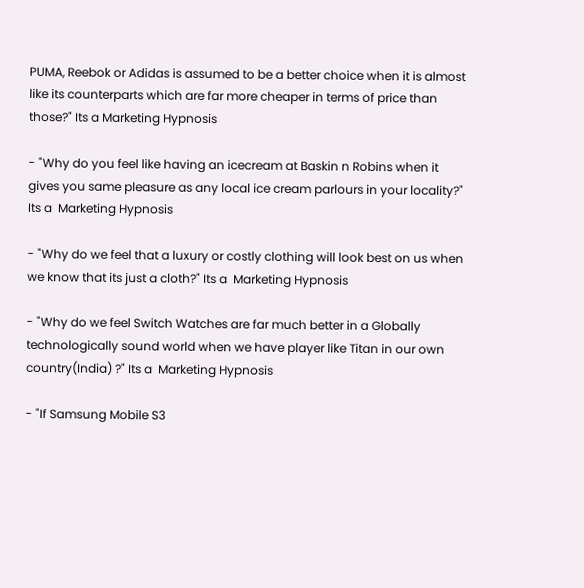PUMA, Reebok or Adidas is assumed to be a better choice when it is almost like its counterparts which are far more cheaper in terms of price than those?" Its a Marketing Hypnosis

- "Why do you feel like having an icecream at Baskin n Robins when it gives you same pleasure as any local ice cream parlours in your locality?" Its a  Marketing Hypnosis

- "Why do we feel that a luxury or costly clothing will look best on us when we know that its just a cloth?" Its a  Marketing Hypnosis

- "Why do we feel Switch Watches are far much better in a Globally technologically sound world when we have player like Titan in our own country(India) ?" Its a  Marketing Hypnosis

- "If Samsung Mobile S3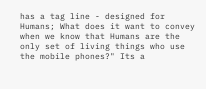has a tag line - designed for Humans; What does it want to convey when we know that Humans are the only set of living things who use the mobile phones?" Its a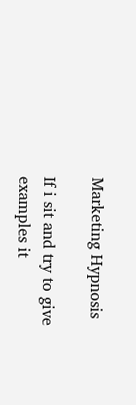Marketing Hypnosis

If i sit and try to give examples it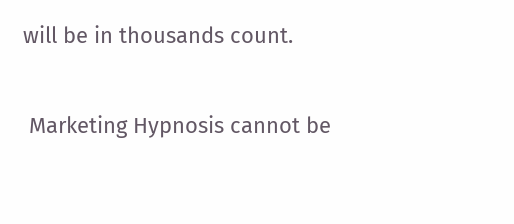will be in thousands count.

 Marketing Hypnosis cannot be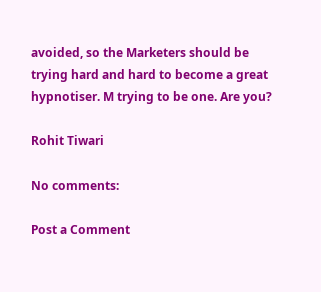avoided, so the Marketers should be trying hard and hard to become a great hypnotiser. M trying to be one. Are you?

Rohit Tiwari

No comments:

Post a Comment